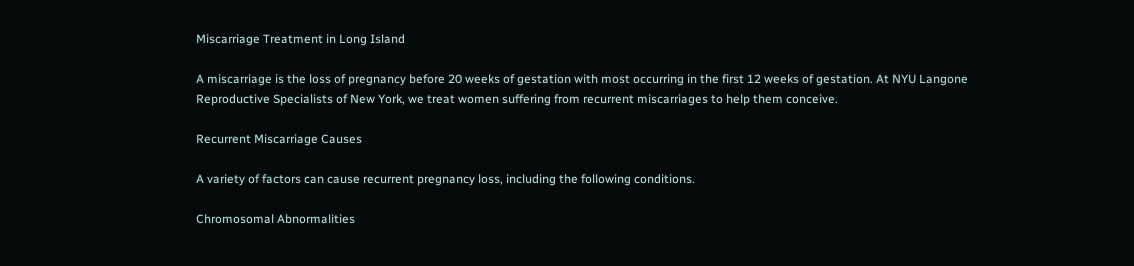Miscarriage Treatment in Long Island

A miscarriage is the loss of pregnancy before 20 weeks of gestation with most occurring in the first 12 weeks of gestation. At NYU Langone Reproductive Specialists of New York, we treat women suffering from recurrent miscarriages to help them conceive.

Recurrent Miscarriage Causes

A variety of factors can cause recurrent pregnancy loss, including the following conditions.

Chromosomal Abnormalities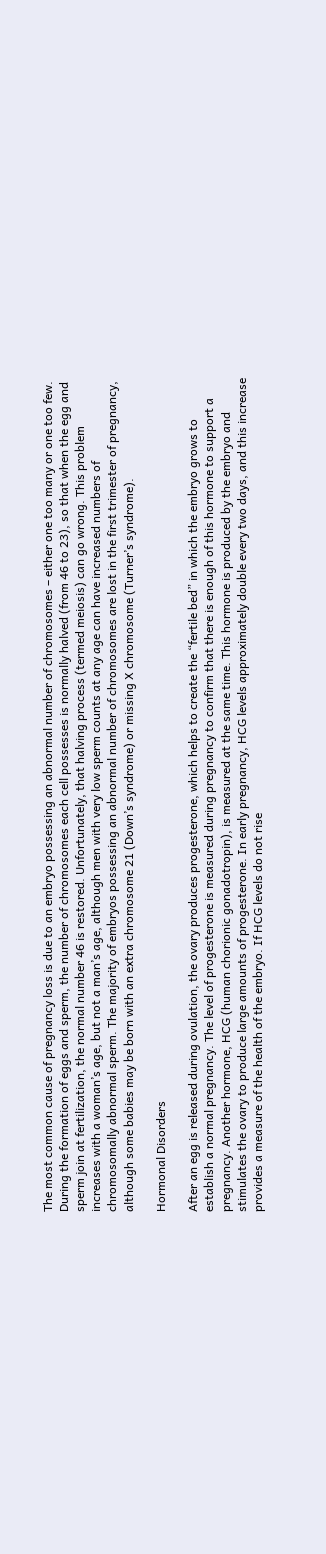The most common cause of pregnancy loss is due to an embryo possessing an abnormal number of chromosomes – either one too many or one too few. During the formation of eggs and sperm, the number of chromosomes each cell possesses is normally halved (from 46 to 23), so that when the egg and sperm join at fertilization, the normal number 46 is restored. Unfortunately, that halving process (termed meiosis) can go wrong. This problem increases with a woman’s age, but not a man’s age, although men with very low sperm counts at any age can have increased numbers of chromosomally abnormal sperm. The majority of embryos possessing an abnormal number of chromosomes are lost in the first trimester of pregnancy, although some babies may be born with an extra chromosome 21 (Down’s syndrome) or missing X chromosome (Turner’s syndrome).

Hormonal Disorders

After an egg is released during ovulation, the ovary produces progesterone, which helps to create the “fertile bed” in which the embryo grows to establish a normal pregnancy. The level of progesterone is measured during pregnancy to confirm that there is enough of this hormone to support a pregnancy. Another hormone, HCG (human chorionic gonadotropin), is measured at the same time. This hormone is produced by the embryo and stimulates the ovary to produce large amounts of progesterone. In early pregnancy, HCG levels approximately double every two days, and this increase provides a measure of the health of the embryo. If HCG levels do not rise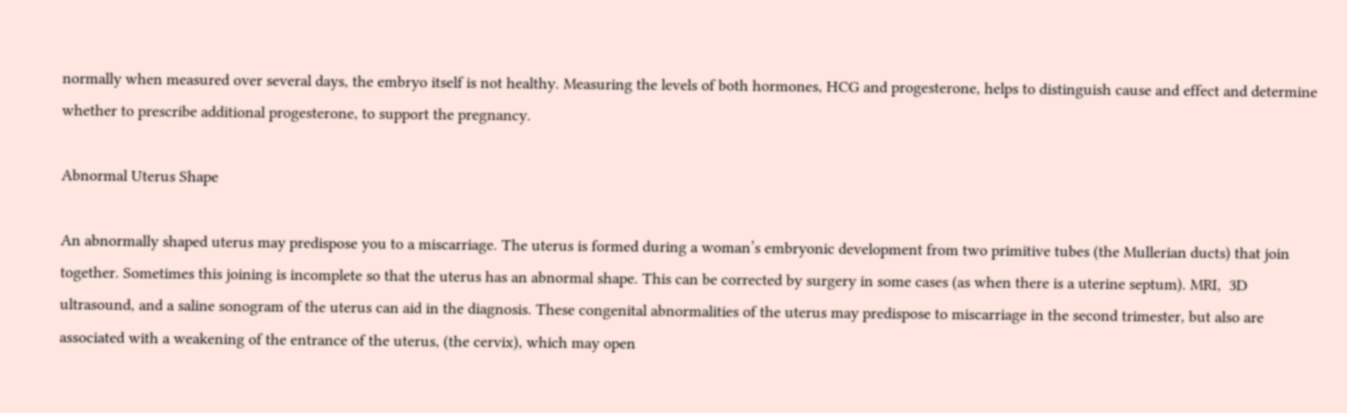normally when measured over several days, the embryo itself is not healthy. Measuring the levels of both hormones, HCG and progesterone, helps to distinguish cause and effect and determine whether to prescribe additional progesterone, to support the pregnancy.

Abnormal Uterus Shape

An abnormally shaped uterus may predispose you to a miscarriage. The uterus is formed during a woman’s embryonic development from two primitive tubes (the Mullerian ducts) that join together. Sometimes this joining is incomplete so that the uterus has an abnormal shape. This can be corrected by surgery in some cases (as when there is a uterine septum). MRI,  3D ultrasound, and a saline sonogram of the uterus can aid in the diagnosis. These congenital abnormalities of the uterus may predispose to miscarriage in the second trimester, but also are associated with a weakening of the entrance of the uterus, (the cervix), which may open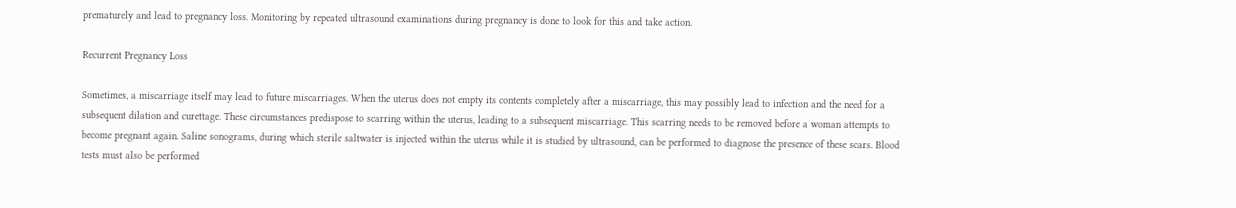prematurely and lead to pregnancy loss. Monitoring by repeated ultrasound examinations during pregnancy is done to look for this and take action.

Recurrent Pregnancy Loss

Sometimes, a miscarriage itself may lead to future miscarriages. When the uterus does not empty its contents completely after a miscarriage, this may possibly lead to infection and the need for a subsequent dilation and curettage. These circumstances predispose to scarring within the uterus, leading to a subsequent miscarriage. This scarring needs to be removed before a woman attempts to become pregnant again. Saline sonograms, during which sterile saltwater is injected within the uterus while it is studied by ultrasound, can be performed to diagnose the presence of these scars. Blood tests must also be performed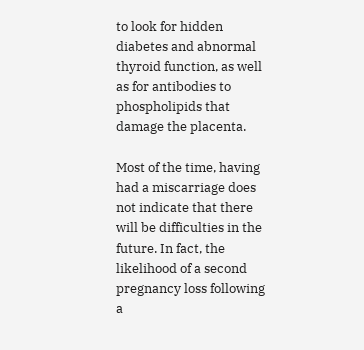to look for hidden diabetes and abnormal thyroid function, as well as for antibodies to phospholipids that damage the placenta.

Most of the time, having had a miscarriage does not indicate that there will be difficulties in the future. In fact, the likelihood of a second pregnancy loss following a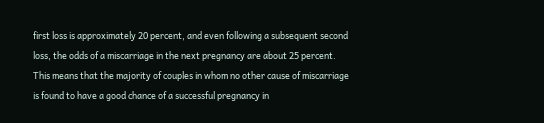first loss is approximately 20 percent, and even following a subsequent second loss, the odds of a miscarriage in the next pregnancy are about 25 percent. This means that the majority of couples in whom no other cause of miscarriage is found to have a good chance of a successful pregnancy in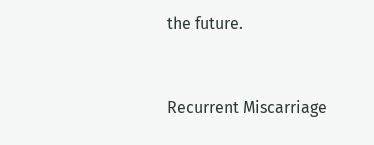the future.


Recurrent Miscarriage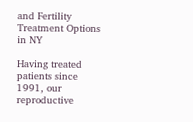and Fertility Treatment Options in NY

Having treated patients since 1991, our reproductive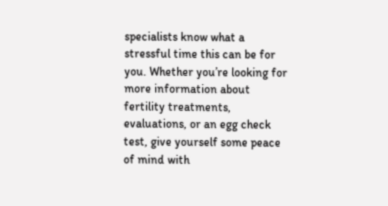specialists know what a stressful time this can be for you. Whether you’re looking for more information about fertility treatments, evaluations, or an egg check test, give yourself some peace of mind with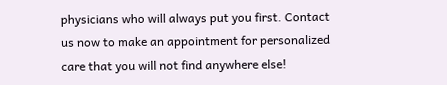physicians who will always put you first. Contact us now to make an appointment for personalized care that you will not find anywhere else!